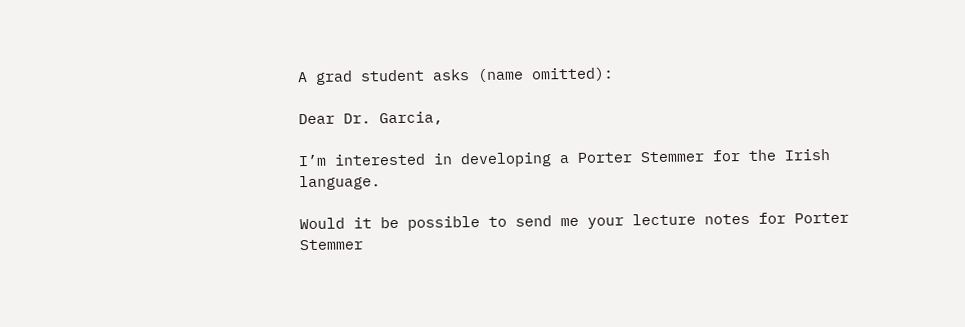A grad student asks (name omitted):

Dear Dr. Garcia,

I’m interested in developing a Porter Stemmer for the Irish language.

Would it be possible to send me your lecture notes for Porter Stemmer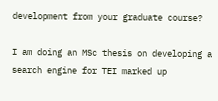development from your graduate course?

I am doing an MSc thesis on developing a search engine for TEI marked up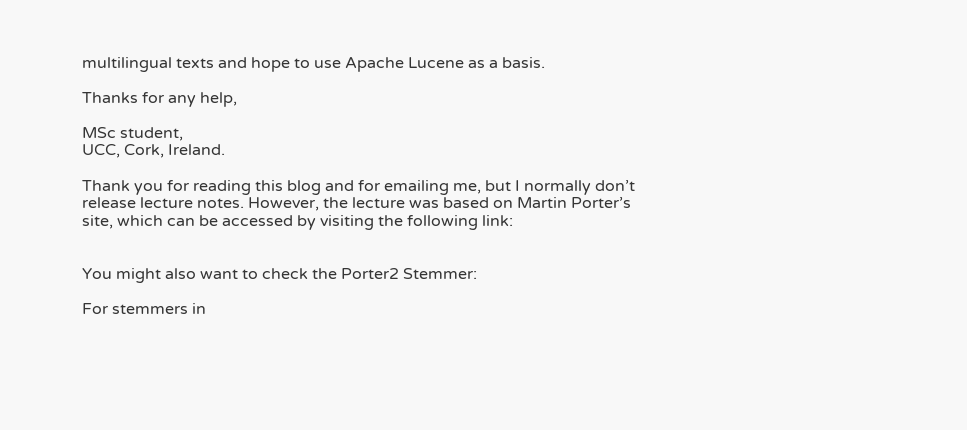multilingual texts and hope to use Apache Lucene as a basis.

Thanks for any help,

MSc student,
UCC, Cork, Ireland.

Thank you for reading this blog and for emailing me, but I normally don’t release lecture notes. However, the lecture was based on Martin Porter’s site, which can be accessed by visiting the following link:


You might also want to check the Porter2 Stemmer:

For stemmers in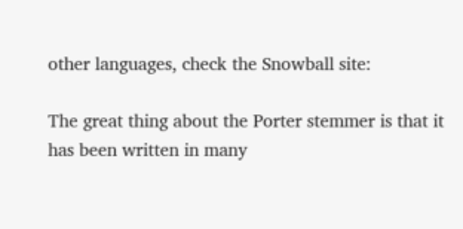other languages, check the Snowball site:

The great thing about the Porter stemmer is that it has been written in many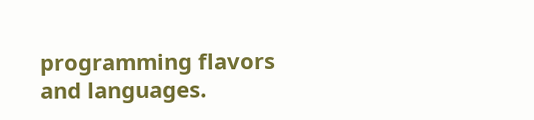programming flavors and languages.